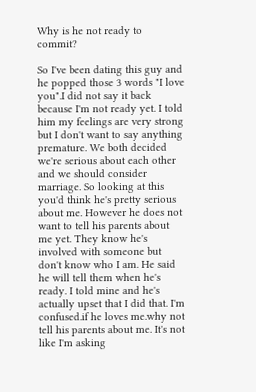Why is he not ready to commit?

So I've been dating this guy and he popped those 3 words "I love you".I did not say it back because I'm not ready yet. I told him my feelings are very strong but I don't want to say anything premature. We both decided we're serious about each other and we should consider marriage. So looking at this you'd think he's pretty serious about me. However he does not want to tell his parents about me yet. They know he's involved with someone but don't know who I am. He said he will tell them when he's ready. I told mine and he's actually upset that I did that. I'm confused.if he loves me.why not tell his parents about me. It's not like I'm asking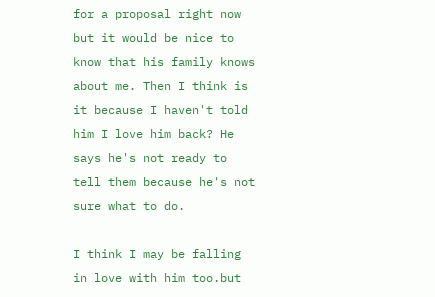for a proposal right now but it would be nice to know that his family knows about me. Then I think is it because I haven't told him I love him back? He says he's not ready to tell them because he's not sure what to do.

I think I may be falling in love with him too.but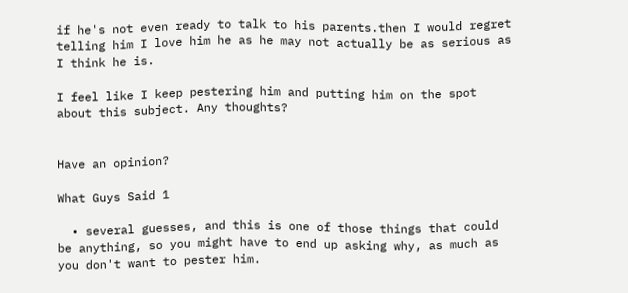if he's not even ready to talk to his parents.then I would regret telling him I love him he as he may not actually be as serious as I think he is.

I feel like I keep pestering him and putting him on the spot about this subject. Any thoughts?


Have an opinion?

What Guys Said 1

  • several guesses, and this is one of those things that could be anything, so you might have to end up asking why, as much as you don't want to pester him.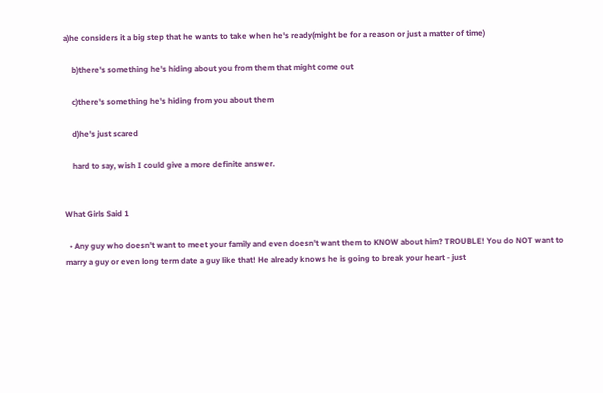a)he considers it a big step that he wants to take when he's ready(might be for a reason or just a matter of time)

    b)there's something he's hiding about you from them that might come out

    c)there's something he's hiding from you about them

    d)he's just scared

    hard to say, wish I could give a more definite answer.


What Girls Said 1

  • Any guy who doesn't want to meet your family and even doesn't want them to KNOW about him? TROUBLE! You do NOT want to marry a guy or even long term date a guy like that! He already knows he is going to break your heart - just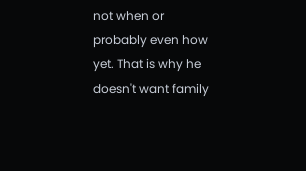not when or probably even how yet. That is why he doesn't want family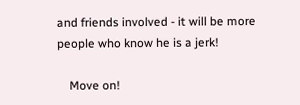and friends involved - it will be more people who know he is a jerk!

    Move on!